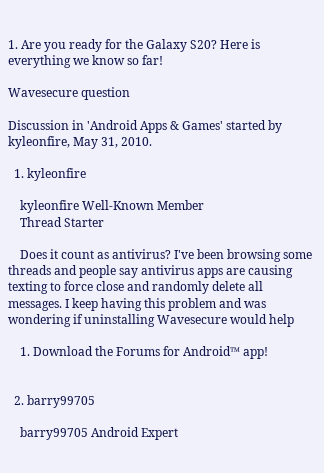1. Are you ready for the Galaxy S20? Here is everything we know so far!

Wavesecure question

Discussion in 'Android Apps & Games' started by kyleonfire, May 31, 2010.

  1. kyleonfire

    kyleonfire Well-Known Member
    Thread Starter

    Does it count as antivirus? I've been browsing some threads and people say antivirus apps are causing texting to force close and randomly delete all messages. I keep having this problem and was wondering if uninstalling Wavesecure would help

    1. Download the Forums for Android™ app!


  2. barry99705

    barry99705 Android Expert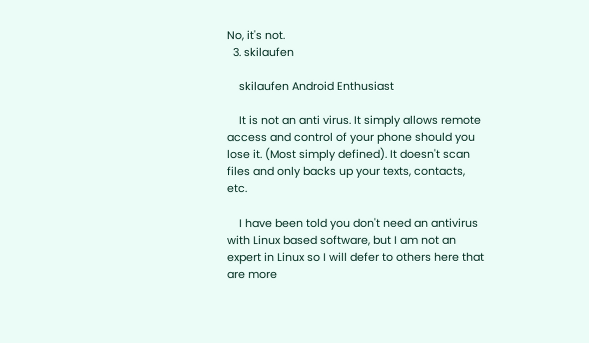No, it's not.
  3. skilaufen

    skilaufen Android Enthusiast

    It is not an anti virus. It simply allows remote access and control of your phone should you lose it. (Most simply defined). It doesn't scan files and only backs up your texts, contacts, etc.

    I have been told you don't need an antivirus with Linux based software, but I am not an expert in Linux so I will defer to others here that are more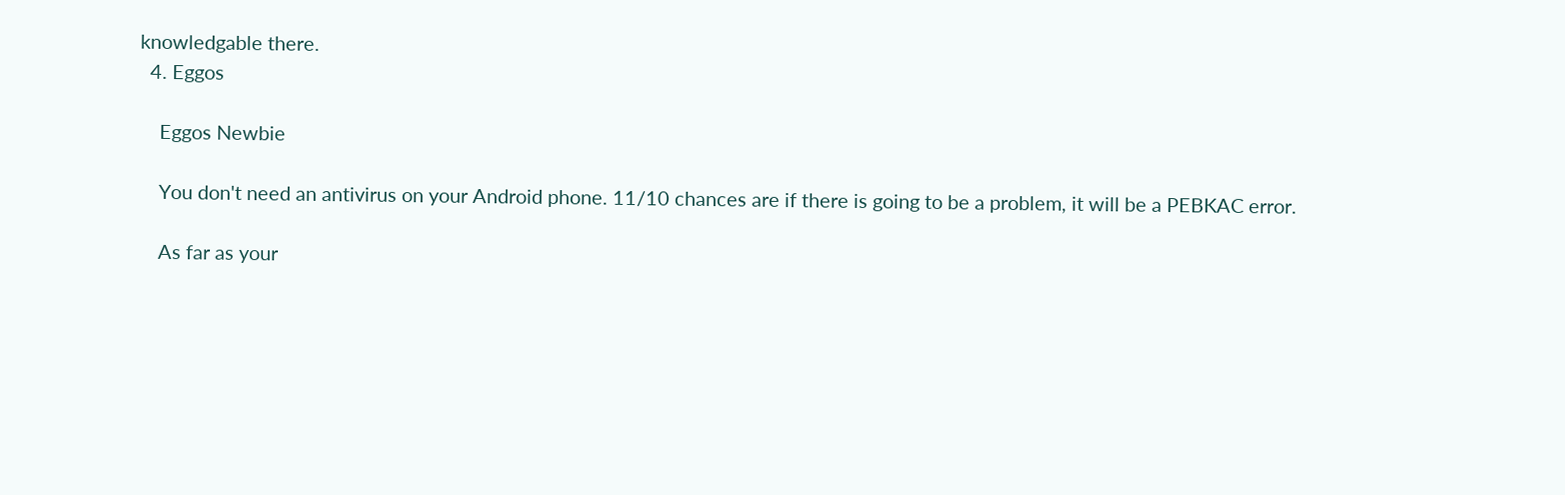knowledgable there.
  4. Eggos

    Eggos Newbie

    You don't need an antivirus on your Android phone. 11/10 chances are if there is going to be a problem, it will be a PEBKAC error.

    As far as your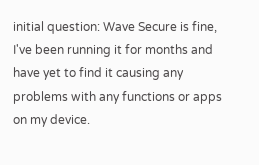initial question: Wave Secure is fine, I've been running it for months and have yet to find it causing any problems with any functions or apps on my device.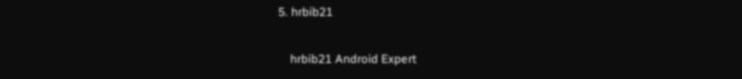5. hrbib21

    hrbib21 Android Expert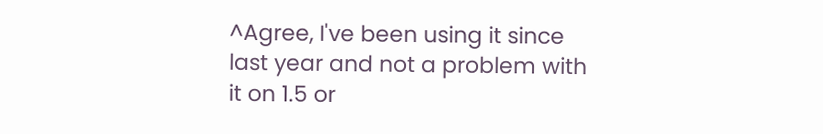^Agree, I've been using it since last year and not a problem with it on 1.5 or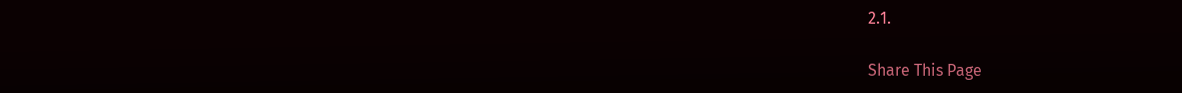2.1.

Share This Page